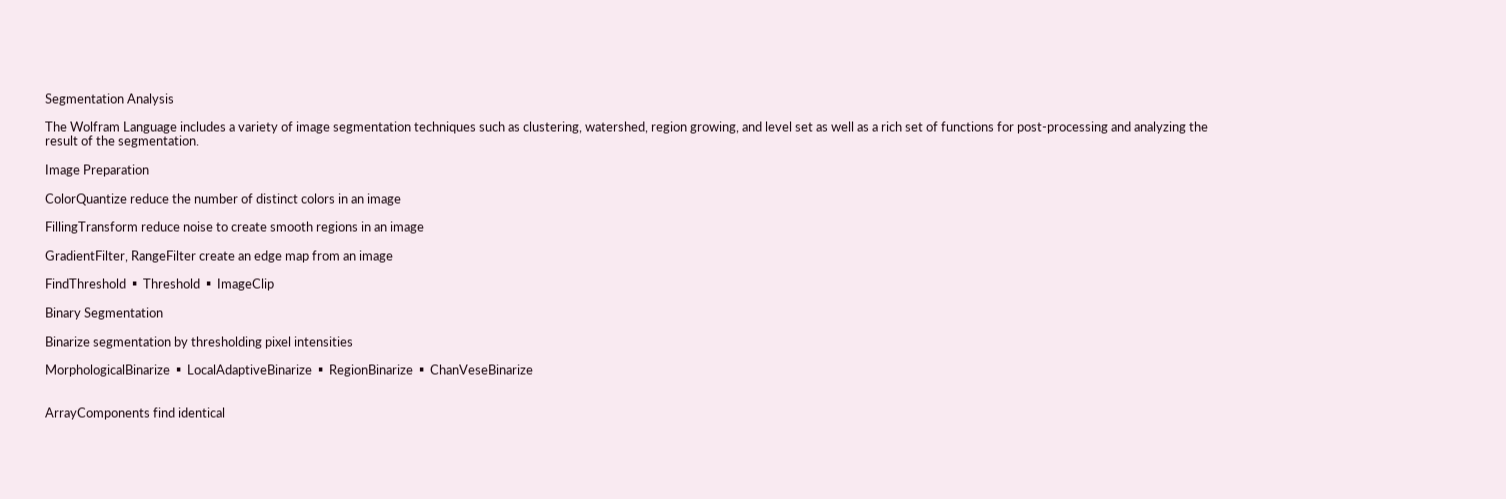Segmentation Analysis

The Wolfram Language includes a variety of image segmentation techniques such as clustering, watershed, region growing, and level set as well as a rich set of functions for post-processing and analyzing the result of the segmentation.

Image Preparation

ColorQuantize reduce the number of distinct colors in an image

FillingTransform reduce noise to create smooth regions in an image

GradientFilter, RangeFilter create an edge map from an image

FindThreshold  ▪  Threshold  ▪  ImageClip

Binary Segmentation

Binarize segmentation by thresholding pixel intensities

MorphologicalBinarize  ▪  LocalAdaptiveBinarize  ▪  RegionBinarize  ▪  ChanVeseBinarize


ArrayComponents find identical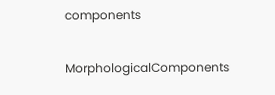components

MorphologicalComponents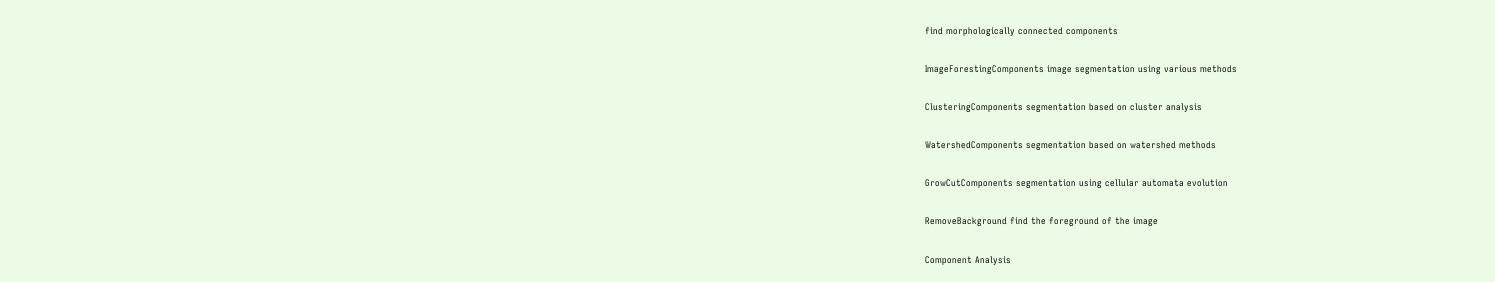find morphologically connected components

ImageForestingComponents image segmentation using various methods

ClusteringComponents segmentation based on cluster analysis

WatershedComponents segmentation based on watershed methods

GrowCutComponents segmentation using cellular automata evolution

RemoveBackground find the foreground of the image

Component Analysis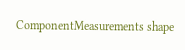ComponentMeasurements shape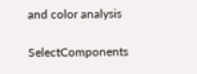and color analysis

SelectComponents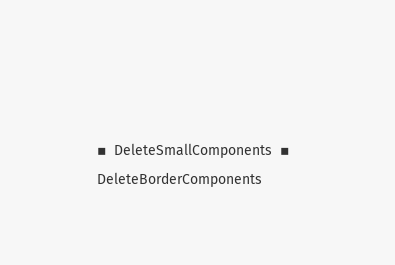▪  DeleteSmallComponents  ▪  DeleteBorderComponents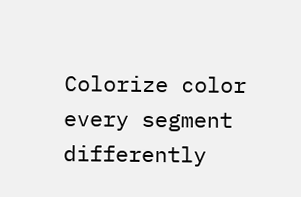Colorize color every segment differently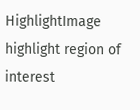HighlightImage highlight region of interest